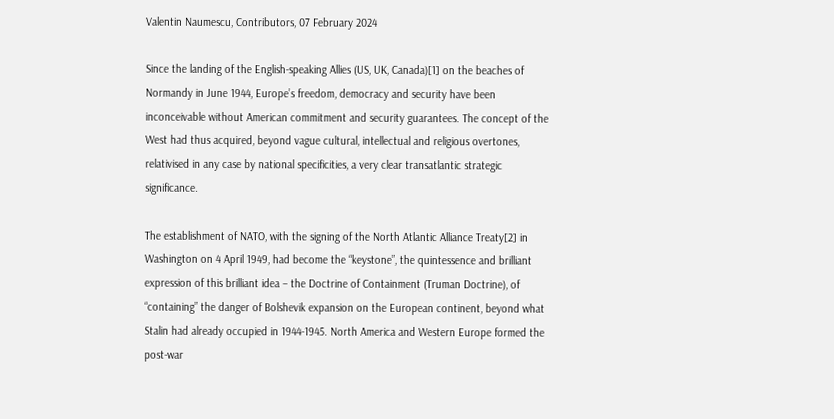Valentin Naumescu, Contributors, 07 February 2024

Since the landing of the English-speaking Allies (US, UK, Canada)[1] on the beaches of Normandy in June 1944, Europe’s freedom, democracy and security have been inconceivable without American commitment and security guarantees. The concept of the West had thus acquired, beyond vague cultural, intellectual and religious overtones, relativised in any case by national specificities, a very clear transatlantic strategic significance.

The establishment of NATO, with the signing of the North Atlantic Alliance Treaty[2] in Washington on 4 April 1949, had become the “keystone”, the quintessence and brilliant expression of this brilliant idea – the Doctrine of Containment (Truman Doctrine), of “containing” the danger of Bolshevik expansion on the European continent, beyond what Stalin had already occupied in 1944-1945. North America and Western Europe formed the post-war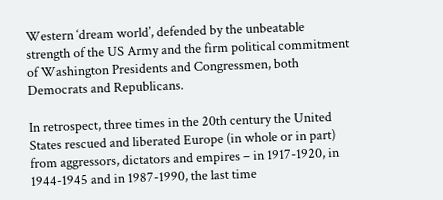Western ‘dream world’, defended by the unbeatable strength of the US Army and the firm political commitment of Washington Presidents and Congressmen, both Democrats and Republicans.

In retrospect, three times in the 20th century the United States rescued and liberated Europe (in whole or in part) from aggressors, dictators and empires – in 1917-1920, in 1944-1945 and in 1987-1990, the last time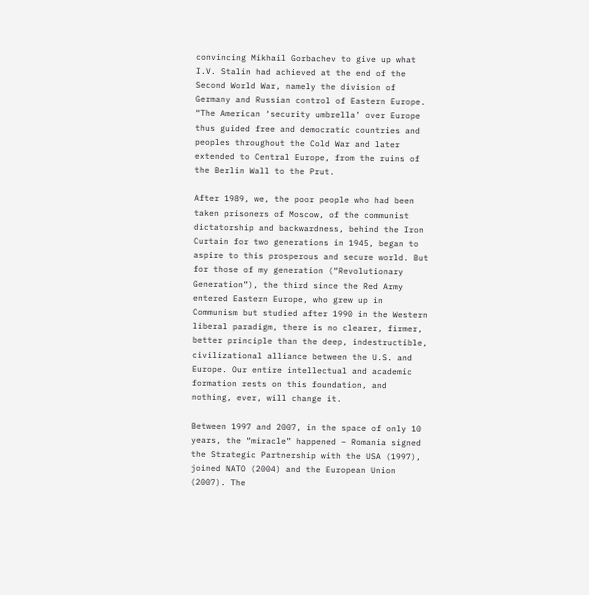convincing Mikhail Gorbachev to give up what I.V. Stalin had achieved at the end of the Second World War, namely the division of Germany and Russian control of Eastern Europe. “The American ‘security umbrella’ over Europe thus guided free and democratic countries and peoples throughout the Cold War and later extended to Central Europe, from the ruins of the Berlin Wall to the Prut.

After 1989, we, the poor people who had been taken prisoners of Moscow, of the communist dictatorship and backwardness, behind the Iron Curtain for two generations in 1945, began to aspire to this prosperous and secure world. But for those of my generation (“Revolutionary Generation”), the third since the Red Army entered Eastern Europe, who grew up in Communism but studied after 1990 in the Western liberal paradigm, there is no clearer, firmer, better principle than the deep, indestructible, civilizational alliance between the U.S. and Europe. Our entire intellectual and academic formation rests on this foundation, and nothing, ever, will change it.

Between 1997 and 2007, in the space of only 10 years, the “miracle” happened – Romania signed the Strategic Partnership with the USA (1997), joined NATO (2004) and the European Union (2007). The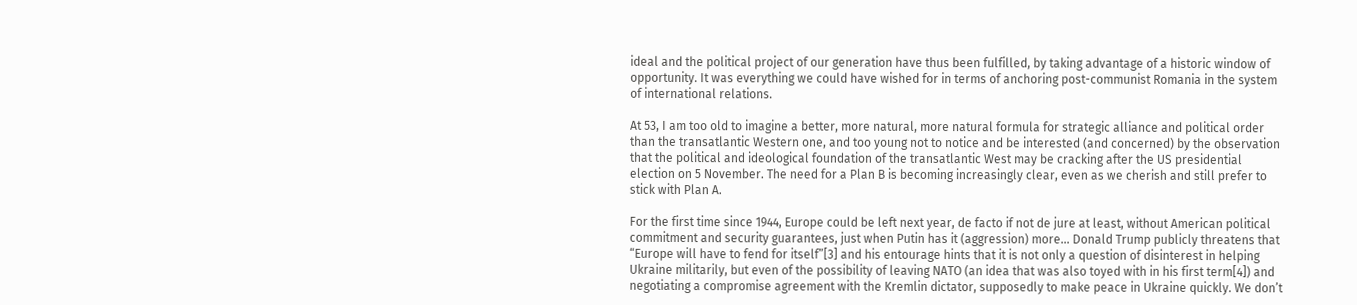ideal and the political project of our generation have thus been fulfilled, by taking advantage of a historic window of opportunity. It was everything we could have wished for in terms of anchoring post-communist Romania in the system of international relations.

At 53, I am too old to imagine a better, more natural, more natural formula for strategic alliance and political order than the transatlantic Western one, and too young not to notice and be interested (and concerned) by the observation that the political and ideological foundation of the transatlantic West may be cracking after the US presidential election on 5 November. The need for a Plan B is becoming increasingly clear, even as we cherish and still prefer to stick with Plan A.

For the first time since 1944, Europe could be left next year, de facto if not de jure at least, without American political commitment and security guarantees, just when Putin has it (aggression) more… Donald Trump publicly threatens that “Europe will have to fend for itself”[3] and his entourage hints that it is not only a question of disinterest in helping Ukraine militarily, but even of the possibility of leaving NATO (an idea that was also toyed with in his first term[4]) and negotiating a compromise agreement with the Kremlin dictator, supposedly to make peace in Ukraine quickly. We don’t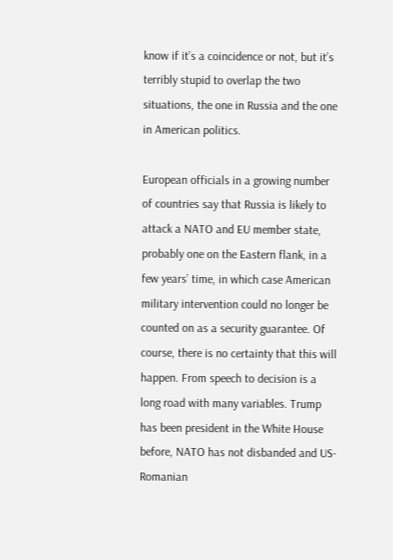know if it’s a coincidence or not, but it’s terribly stupid to overlap the two situations, the one in Russia and the one in American politics.

European officials in a growing number of countries say that Russia is likely to attack a NATO and EU member state, probably one on the Eastern flank, in a few years’ time, in which case American military intervention could no longer be counted on as a security guarantee. Of course, there is no certainty that this will happen. From speech to decision is a long road with many variables. Trump has been president in the White House before, NATO has not disbanded and US-Romanian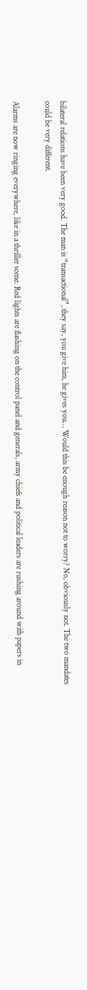bilateral relations have been very good. The man is “transactional”, they say, you give him, he gives you… Would this be enough reason not to worry? No, obviously not. The two mandates could be very different.

Alarms are now ringing everywhere, like in a thriller scene. Red lights are flashing on the control panel and generals, army chiefs and political leaders are rushing around with papers in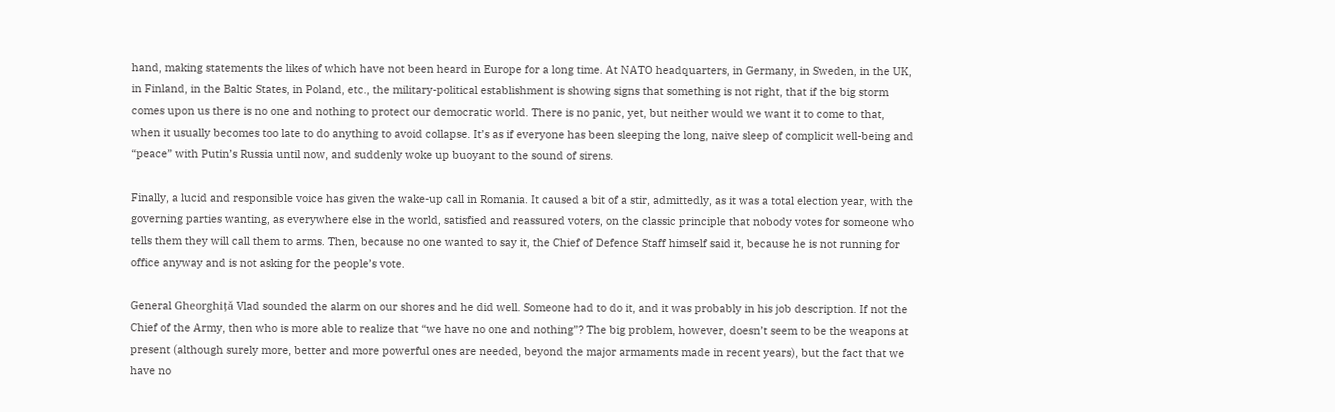hand, making statements the likes of which have not been heard in Europe for a long time. At NATO headquarters, in Germany, in Sweden, in the UK, in Finland, in the Baltic States, in Poland, etc., the military-political establishment is showing signs that something is not right, that if the big storm comes upon us there is no one and nothing to protect our democratic world. There is no panic, yet, but neither would we want it to come to that, when it usually becomes too late to do anything to avoid collapse. It’s as if everyone has been sleeping the long, naive sleep of complicit well-being and “peace” with Putin’s Russia until now, and suddenly woke up buoyant to the sound of sirens.

Finally, a lucid and responsible voice has given the wake-up call in Romania. It caused a bit of a stir, admittedly, as it was a total election year, with the governing parties wanting, as everywhere else in the world, satisfied and reassured voters, on the classic principle that nobody votes for someone who tells them they will call them to arms. Then, because no one wanted to say it, the Chief of Defence Staff himself said it, because he is not running for office anyway and is not asking for the people’s vote.

General Gheorghiță Vlad sounded the alarm on our shores and he did well. Someone had to do it, and it was probably in his job description. If not the Chief of the Army, then who is more able to realize that “we have no one and nothing”? The big problem, however, doesn’t seem to be the weapons at present (although surely more, better and more powerful ones are needed, beyond the major armaments made in recent years), but the fact that we have no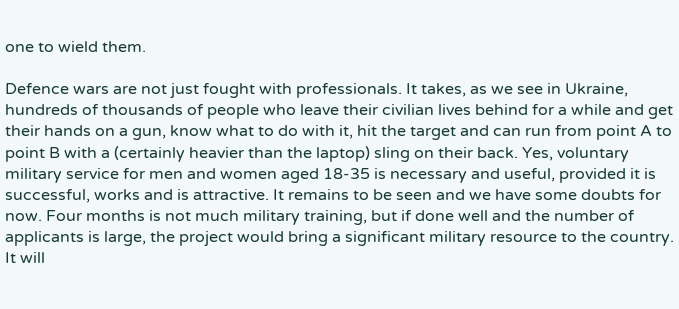one to wield them.

Defence wars are not just fought with professionals. It takes, as we see in Ukraine, hundreds of thousands of people who leave their civilian lives behind for a while and get their hands on a gun, know what to do with it, hit the target and can run from point A to point B with a (certainly heavier than the laptop) sling on their back. Yes, voluntary military service for men and women aged 18-35 is necessary and useful, provided it is successful, works and is attractive. It remains to be seen and we have some doubts for now. Four months is not much military training, but if done well and the number of applicants is large, the project would bring a significant military resource to the country. It will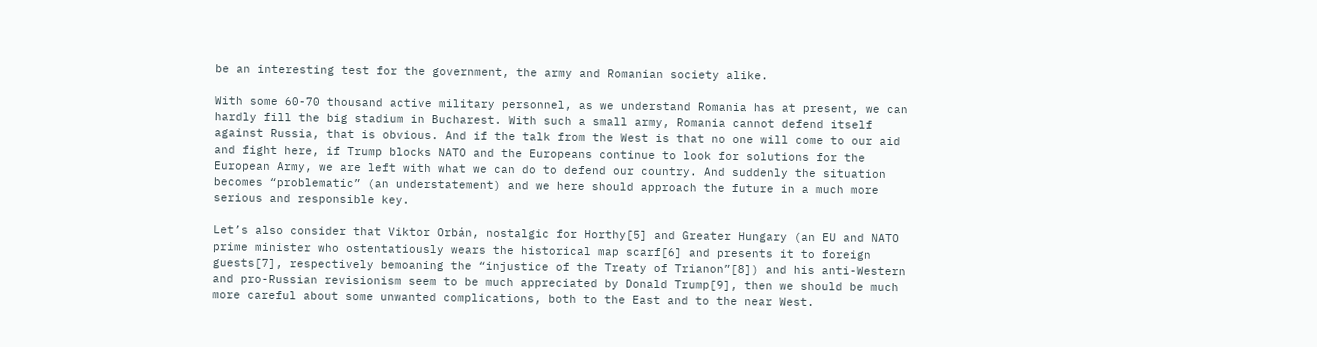be an interesting test for the government, the army and Romanian society alike.

With some 60-70 thousand active military personnel, as we understand Romania has at present, we can hardly fill the big stadium in Bucharest. With such a small army, Romania cannot defend itself against Russia, that is obvious. And if the talk from the West is that no one will come to our aid and fight here, if Trump blocks NATO and the Europeans continue to look for solutions for the European Army, we are left with what we can do to defend our country. And suddenly the situation becomes “problematic” (an understatement) and we here should approach the future in a much more serious and responsible key.

Let’s also consider that Viktor Orbán, nostalgic for Horthy[5] and Greater Hungary (an EU and NATO prime minister who ostentatiously wears the historical map scarf[6] and presents it to foreign guests[7], respectively bemoaning the “injustice of the Treaty of Trianon”[8]) and his anti-Western and pro-Russian revisionism seem to be much appreciated by Donald Trump[9], then we should be much more careful about some unwanted complications, both to the East and to the near West.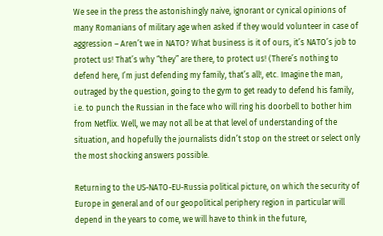We see in the press the astonishingly naive, ignorant or cynical opinions of many Romanians of military age when asked if they would volunteer in case of aggression – Aren’t we in NATO? What business is it of ours, it’s NATO’s job to protect us! That’s why “they” are there, to protect us! (There’s nothing to defend here, I’m just defending my family, that’s all!, etc. Imagine the man, outraged by the question, going to the gym to get ready to defend his family, i.e. to punch the Russian in the face who will ring his doorbell to bother him from Netflix. Well, we may not all be at that level of understanding of the situation, and hopefully the journalists didn’t stop on the street or select only the most shocking answers possible.

Returning to the US-NATO-EU-Russia political picture, on which the security of Europe in general and of our geopolitical periphery region in particular will depend in the years to come, we will have to think in the future,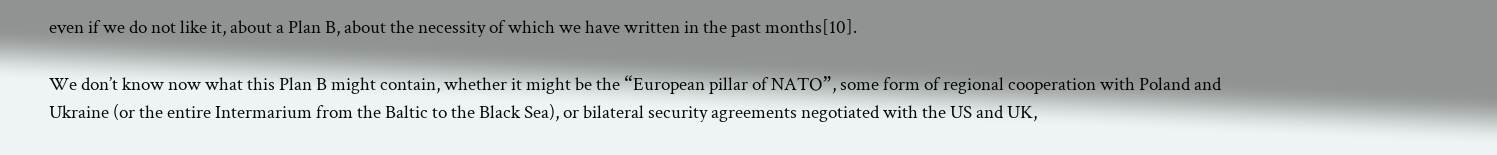even if we do not like it, about a Plan B, about the necessity of which we have written in the past months[10].

We don’t know now what this Plan B might contain, whether it might be the “European pillar of NATO”, some form of regional cooperation with Poland and Ukraine (or the entire Intermarium from the Baltic to the Black Sea), or bilateral security agreements negotiated with the US and UK,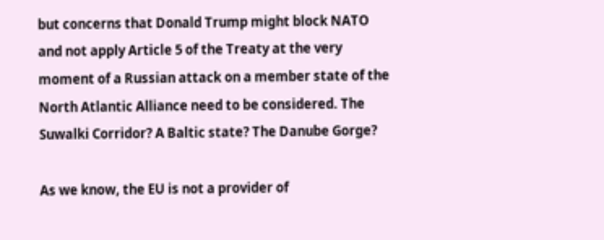but concerns that Donald Trump might block NATO and not apply Article 5 of the Treaty at the very moment of a Russian attack on a member state of the North Atlantic Alliance need to be considered. The Suwalki Corridor? A Baltic state? The Danube Gorge?

As we know, the EU is not a provider of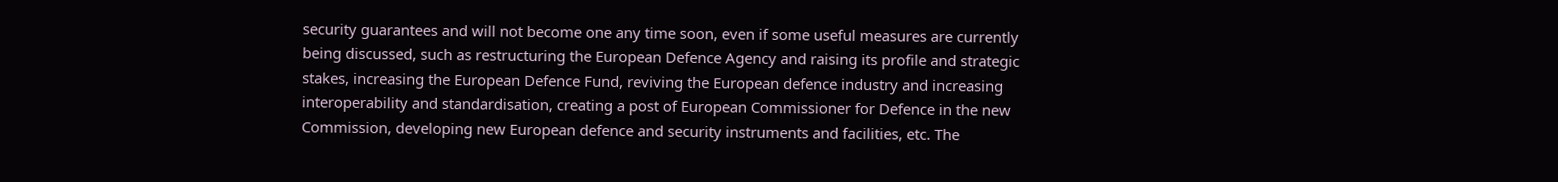security guarantees and will not become one any time soon, even if some useful measures are currently being discussed, such as restructuring the European Defence Agency and raising its profile and strategic stakes, increasing the European Defence Fund, reviving the European defence industry and increasing interoperability and standardisation, creating a post of European Commissioner for Defence in the new Commission, developing new European defence and security instruments and facilities, etc. The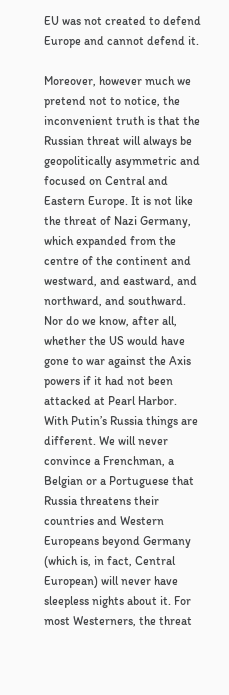EU was not created to defend Europe and cannot defend it.

Moreover, however much we pretend not to notice, the inconvenient truth is that the Russian threat will always be geopolitically asymmetric and focused on Central and Eastern Europe. It is not like the threat of Nazi Germany, which expanded from the centre of the continent and westward, and eastward, and northward, and southward. Nor do we know, after all, whether the US would have gone to war against the Axis powers if it had not been attacked at Pearl Harbor. With Putin’s Russia things are different. We will never convince a Frenchman, a Belgian or a Portuguese that Russia threatens their countries and Western Europeans beyond Germany (which is, in fact, Central European) will never have sleepless nights about it. For most Westerners, the threat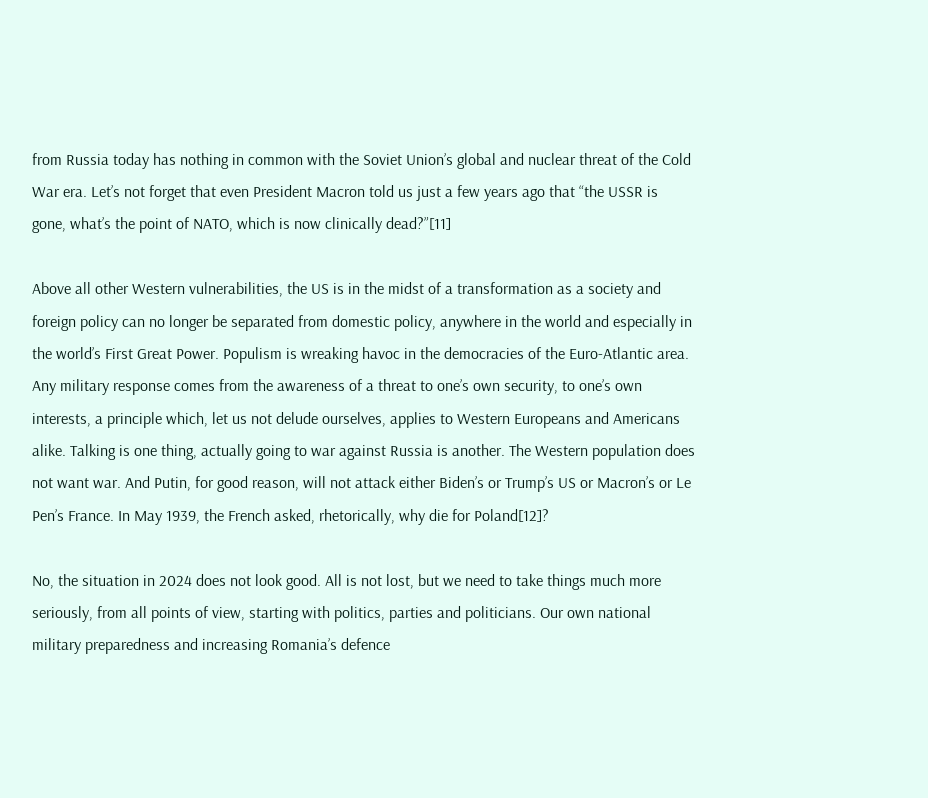from Russia today has nothing in common with the Soviet Union’s global and nuclear threat of the Cold War era. Let’s not forget that even President Macron told us just a few years ago that “the USSR is gone, what’s the point of NATO, which is now clinically dead?”[11]

Above all other Western vulnerabilities, the US is in the midst of a transformation as a society and foreign policy can no longer be separated from domestic policy, anywhere in the world and especially in the world’s First Great Power. Populism is wreaking havoc in the democracies of the Euro-Atlantic area. Any military response comes from the awareness of a threat to one’s own security, to one’s own interests, a principle which, let us not delude ourselves, applies to Western Europeans and Americans alike. Talking is one thing, actually going to war against Russia is another. The Western population does not want war. And Putin, for good reason, will not attack either Biden’s or Trump’s US or Macron’s or Le Pen’s France. In May 1939, the French asked, rhetorically, why die for Poland[12]?

No, the situation in 2024 does not look good. All is not lost, but we need to take things much more seriously, from all points of view, starting with politics, parties and politicians. Our own national military preparedness and increasing Romania’s defence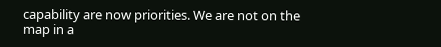capability are now priorities. We are not on the map in a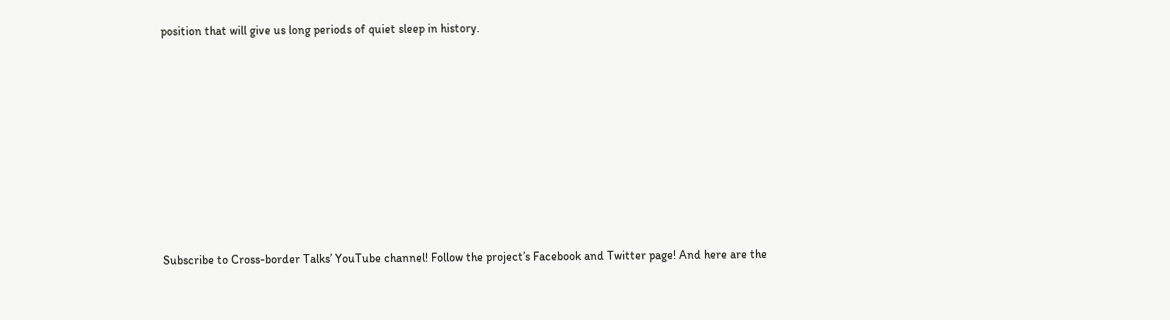position that will give us long periods of quiet sleep in history.













Subscribe to Cross-border Talks’ YouTube channel! Follow the project’s Facebook and Twitter page! And here are the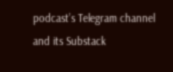podcast’s Telegram channel and its Substack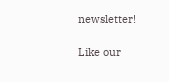newsletter!

Like our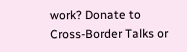work? Donate to Cross-Border Talks or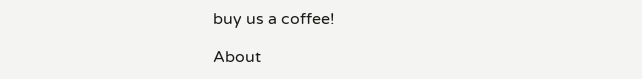buy us a coffee!

About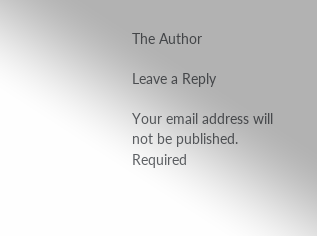The Author

Leave a Reply

Your email address will not be published. Required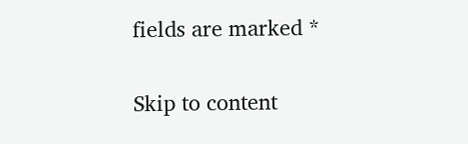fields are marked *

Skip to content